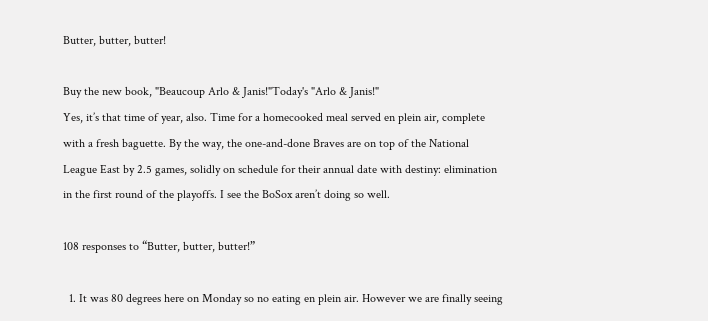Butter, butter, butter!

Buy the new book, "Beaucoup Arlo & Janis!"Today's "Arlo & Janis!"
Yes, it’s that time of year, also. Time for a homecooked meal served en plein air, complete with a fresh baguette. By the way, the one-and-done Braves are on top of the National League East by 2.5 games, solidly on schedule for their annual date with destiny: elimination in the first round of the playoffs. I see the BoSox aren’t doing so well.

108 responses to “Butter, butter, butter!”

  1. It was 80 degrees here on Monday so no eating en plein air. However we are finally seeing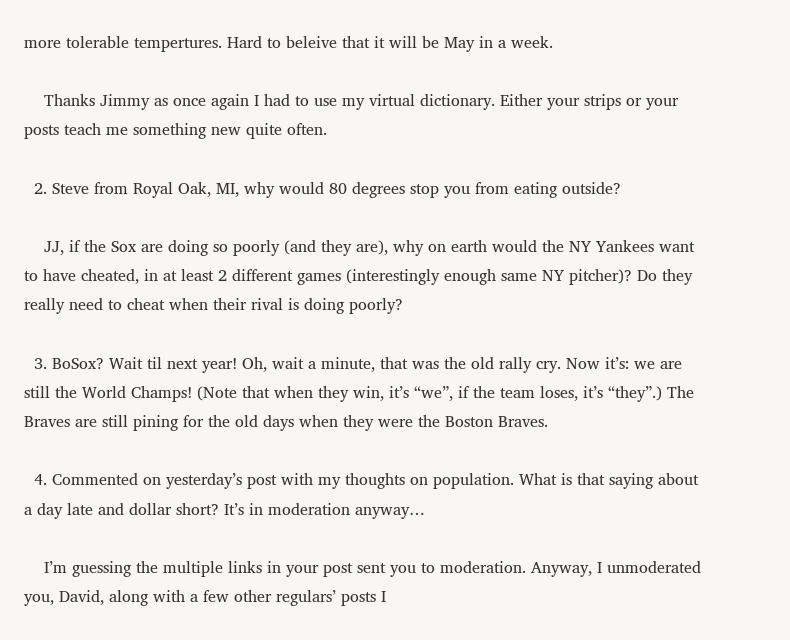more tolerable tempertures. Hard to beleive that it will be May in a week.

    Thanks Jimmy as once again I had to use my virtual dictionary. Either your strips or your posts teach me something new quite often.

  2. Steve from Royal Oak, MI, why would 80 degrees stop you from eating outside?

    JJ, if the Sox are doing so poorly (and they are), why on earth would the NY Yankees want to have cheated, in at least 2 different games (interestingly enough same NY pitcher)? Do they really need to cheat when their rival is doing poorly?

  3. BoSox? Wait til next year! Oh, wait a minute, that was the old rally cry. Now it’s: we are still the World Champs! (Note that when they win, it’s “we”, if the team loses, it’s “they”.) The Braves are still pining for the old days when they were the Boston Braves.

  4. Commented on yesterday’s post with my thoughts on population. What is that saying about a day late and dollar short? It’s in moderation anyway…

    I’m guessing the multiple links in your post sent you to moderation. Anyway, I unmoderated you, David, along with a few other regulars’ posts I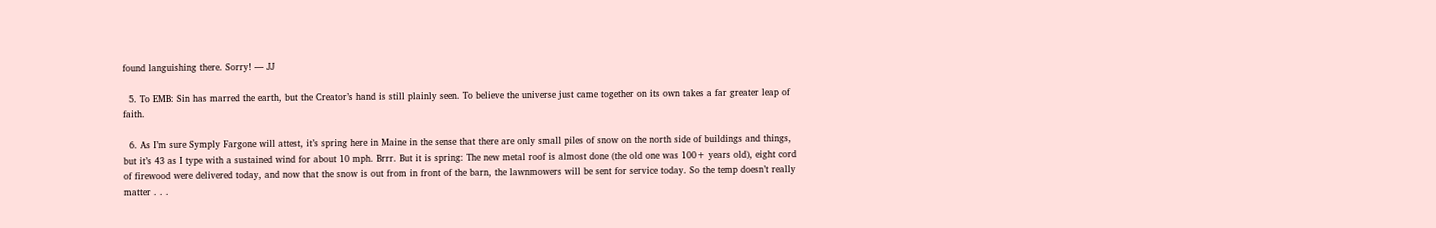found languishing there. Sorry! — JJ

  5. To EMB: Sin has marred the earth, but the Creator’s hand is still plainly seen. To believe the universe just came together on its own takes a far greater leap of faith.

  6. As I’m sure Symply Fargone will attest, it’s spring here in Maine in the sense that there are only small piles of snow on the north side of buildings and things, but it’s 43 as I type with a sustained wind for about 10 mph. Brrr. But it is spring: The new metal roof is almost done (the old one was 100+ years old), eight cord of firewood were delivered today, and now that the snow is out from in front of the barn, the lawnmowers will be sent for service today. So the temp doesn’t really matter . . .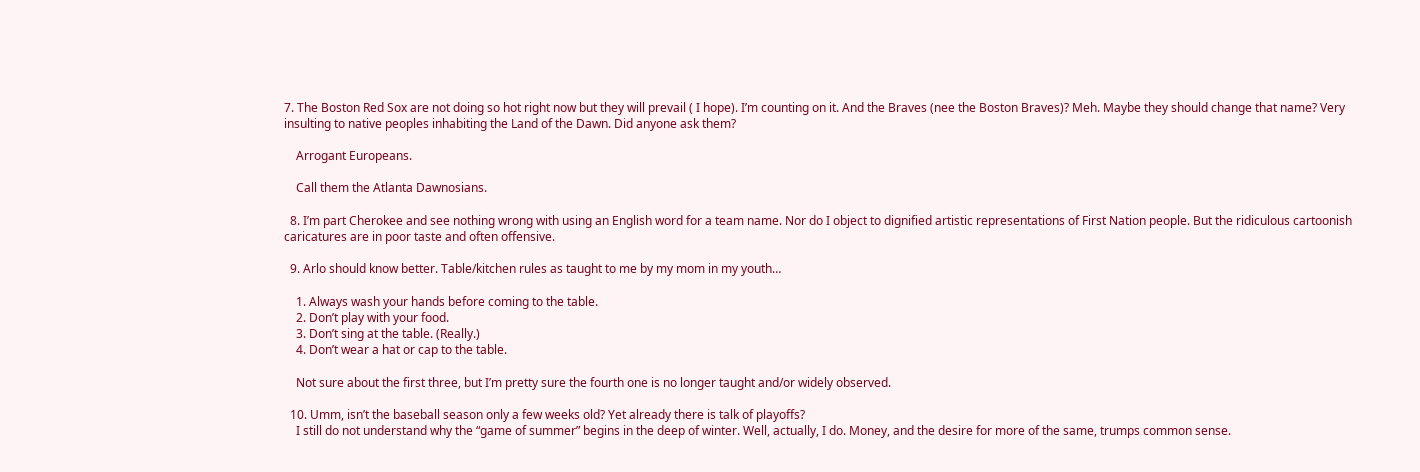7. The Boston Red Sox are not doing so hot right now but they will prevail ( I hope). I’m counting on it. And the Braves (nee the Boston Braves)? Meh. Maybe they should change that name? Very insulting to native peoples inhabiting the Land of the Dawn. Did anyone ask them?

    Arrogant Europeans.

    Call them the Atlanta Dawnosians.

  8. I’m part Cherokee and see nothing wrong with using an English word for a team name. Nor do I object to dignified artistic representations of First Nation people. But the ridiculous cartoonish caricatures are in poor taste and often offensive.

  9. Arlo should know better. Table/kitchen rules as taught to me by my mom in my youth…

    1. Always wash your hands before coming to the table.
    2. Don’t play with your food.
    3. Don’t sing at the table. (Really.)
    4. Don’t wear a hat or cap to the table.

    Not sure about the first three, but I’m pretty sure the fourth one is no longer taught and/or widely observed.

  10. Umm, isn’t the baseball season only a few weeks old? Yet already there is talk of playoffs?
    I still do not understand why the “game of summer” begins in the deep of winter. Well, actually, I do. Money, and the desire for more of the same, trumps common sense.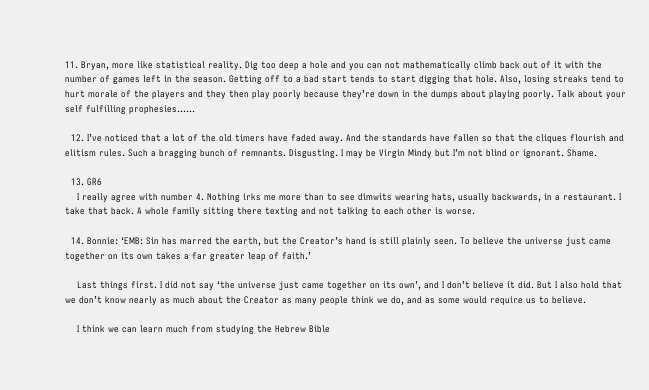11. Bryan, more like statistical reality. Dig too deep a hole and you can not mathematically climb back out of it with the number of games left in the season. Getting off to a bad start tends to start digging that hole. Also, losing streaks tend to hurt morale of the players and they then play poorly because they’re down in the dumps about playing poorly. Talk about your self fulfilling prophesies……

  12. I’ve noticed that a lot of the old timers have faded away. And the standards have fallen so that the cliques flourish and elitism rules. Such a bragging bunch of remnants. Disgusting. I may be Virgin Mindy but I’m not blind or ignorant. Shame.

  13. GR6
    I really agree with number 4. Nothing irks me more than to see dimwits wearing hats, usually backwards, in a restaurant. I take that back. A whole family sitting there texting and not talking to each other is worse.

  14. Bonnie: ‘EMB: Sin has marred the earth, but the Creator’s hand is still plainly seen. To believe the universe just came together on its own takes a far greater leap of faith.’

    Last things first. I did not say ‘the universe just came together on its own’, and I don’t believe it did. But I also hold that we don’t know nearly as much about the Creator as many people think we do, and as some would require us to believe.

    I think we can learn much from studying the Hebrew Bible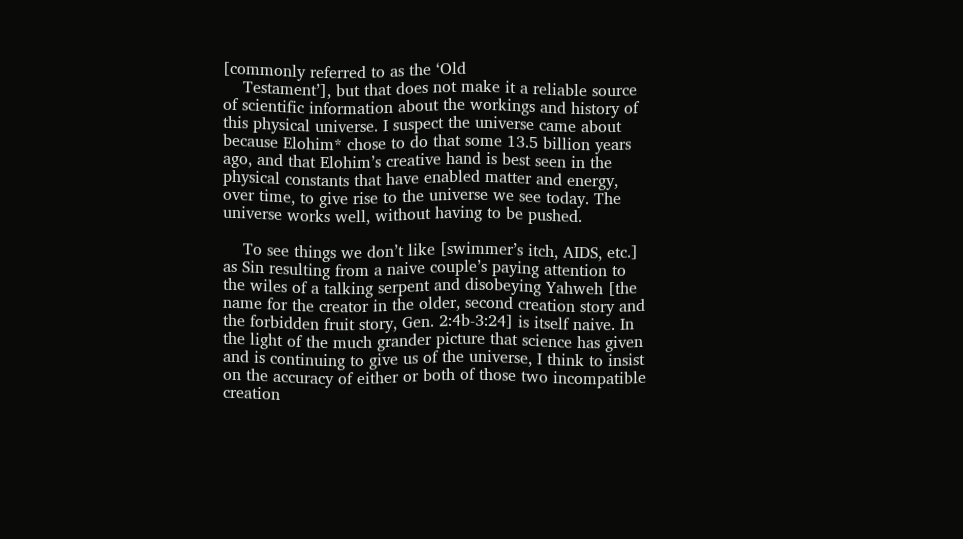[commonly referred to as the ‘Old
    Testament’], but that does not make it a reliable source of scientific information about the workings and history of this physical universe. I suspect the universe came about because Elohim* chose to do that some 13.5 billion years ago, and that Elohim’s creative hand is best seen in the physical constants that have enabled matter and energy, over time, to give rise to the universe we see today. The universe works well, without having to be pushed.

    To see things we don’t like [swimmer’s itch, AIDS, etc.] as Sin resulting from a naive couple’s paying attention to the wiles of a talking serpent and disobeying Yahweh [the name for the creator in the older, second creation story and the forbidden fruit story, Gen. 2:4b-3:24] is itself naive. In the light of the much grander picture that science has given and is continuing to give us of the universe, I think to insist on the accuracy of either or both of those two incompatible creation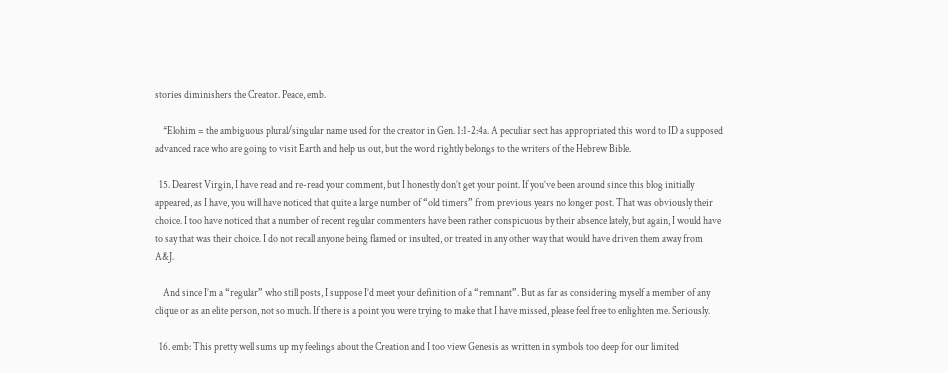stories diminishers the Creator. Peace, emb.

    *Elohim = the ambiguous plural/singular name used for the creator in Gen. 1:1-2:4a. A peculiar sect has appropriated this word to ID a supposed advanced race who are going to visit Earth and help us out, but the word rightly belongs to the writers of the Hebrew Bible.

  15. Dearest Virgin, I have read and re-read your comment, but I honestly don’t get your point. If you’ve been around since this blog initially appeared, as I have, you will have noticed that quite a large number of “old timers” from previous years no longer post. That was obviously their choice. I too have noticed that a number of recent regular commenters have been rather conspicuous by their absence lately, but again, I would have to say that was their choice. I do not recall anyone being flamed or insulted, or treated in any other way that would have driven them away from A&J.

    And since I’m a “regular” who still posts, I suppose I’d meet your definition of a “remnant”. But as far as considering myself a member of any clique or as an elite person, not so much. If there is a point you were trying to make that I have missed, please feel free to enlighten me. Seriously.

  16. emb: This pretty well sums up my feelings about the Creation and I too view Genesis as written in symbols too deep for our limited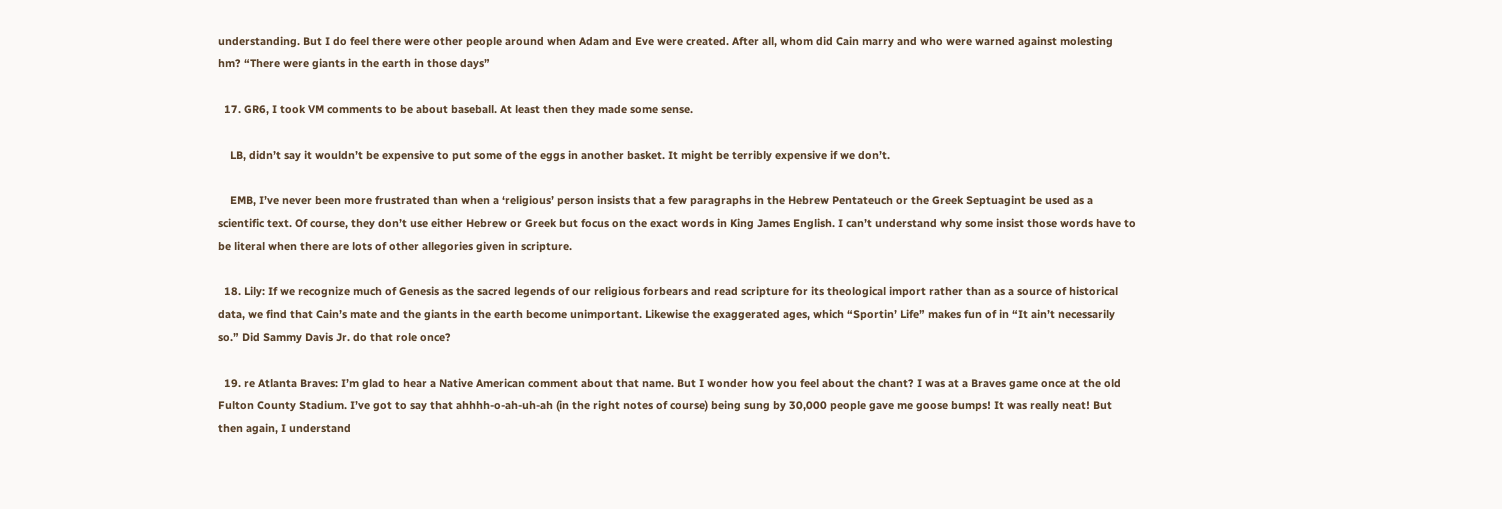understanding. But I do feel there were other people around when Adam and Eve were created. After all, whom did Cain marry and who were warned against molesting hm? “There were giants in the earth in those days”

  17. GR6, I took VM comments to be about baseball. At least then they made some sense.

    LB, didn’t say it wouldn’t be expensive to put some of the eggs in another basket. It might be terribly expensive if we don’t.

    EMB, I’ve never been more frustrated than when a ‘religious’ person insists that a few paragraphs in the Hebrew Pentateuch or the Greek Septuagint be used as a scientific text. Of course, they don’t use either Hebrew or Greek but focus on the exact words in King James English. I can’t understand why some insist those words have to be literal when there are lots of other allegories given in scripture.

  18. Lily: If we recognize much of Genesis as the sacred legends of our religious forbears and read scripture for its theological import rather than as a source of historical data, we find that Cain’s mate and the giants in the earth become unimportant. Likewise the exaggerated ages, which “Sportin’ Life” makes fun of in “It ain’t necessarily so.” Did Sammy Davis Jr. do that role once?

  19. re Atlanta Braves: I’m glad to hear a Native American comment about that name. But I wonder how you feel about the chant? I was at a Braves game once at the old Fulton County Stadium. I’ve got to say that ahhhh-o-ah-uh-ah (in the right notes of course) being sung by 30,000 people gave me goose bumps! It was really neat! But then again, I understand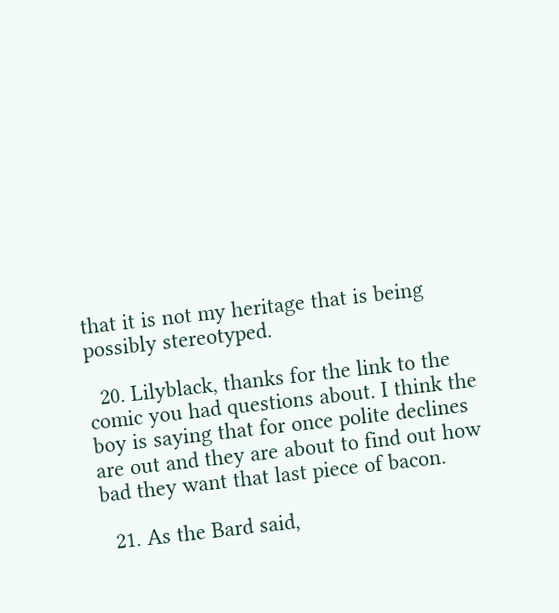that it is not my heritage that is being possibly stereotyped.

  20. Lilyblack, thanks for the link to the comic you had questions about. I think the boy is saying that for once polite declines are out and they are about to find out how bad they want that last piece of bacon.

  21. As the Bard said,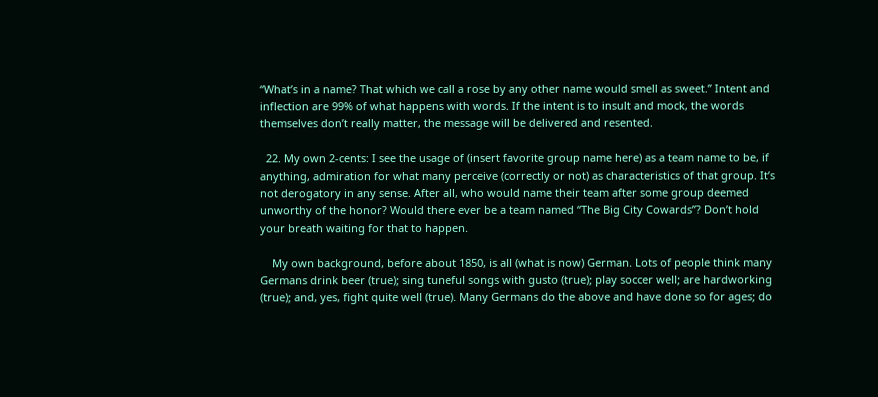“What’s in a name? That which we call a rose by any other name would smell as sweet.” Intent and inflection are 99% of what happens with words. If the intent is to insult and mock, the words themselves don’t really matter, the message will be delivered and resented.

  22. My own 2-cents: I see the usage of (insert favorite group name here) as a team name to be, if anything, admiration for what many perceive (correctly or not) as characteristics of that group. It’s not derogatory in any sense. After all, who would name their team after some group deemed unworthy of the honor? Would there ever be a team named “The Big City Cowards”? Don’t hold your breath waiting for that to happen.

    My own background, before about 1850, is all (what is now) German. Lots of people think many Germans drink beer (true); sing tuneful songs with gusto (true); play soccer well; are hardworking (true); and, yes, fight quite well (true). Many Germans do the above and have done so for ages; do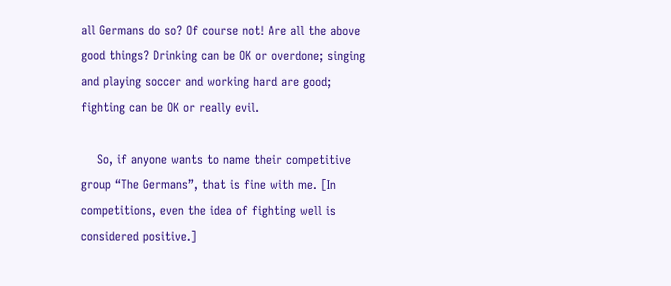all Germans do so? Of course not! Are all the above good things? Drinking can be OK or overdone; singing and playing soccer and working hard are good; fighting can be OK or really evil.

    So, if anyone wants to name their competitive group “The Germans”, that is fine with me. [In competitions, even the idea of fighting well is considered positive.]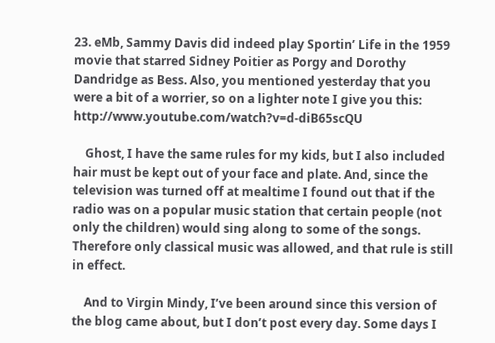23. eMb, Sammy Davis did indeed play Sportin’ Life in the 1959 movie that starred Sidney Poitier as Porgy and Dorothy Dandridge as Bess. Also, you mentioned yesterday that you were a bit of a worrier, so on a lighter note I give you this: http://www.youtube.com/watch?v=d-diB65scQU

    Ghost, I have the same rules for my kids, but I also included hair must be kept out of your face and plate. And, since the television was turned off at mealtime I found out that if the radio was on a popular music station that certain people (not only the children) would sing along to some of the songs. Therefore only classical music was allowed, and that rule is still in effect.

    And to Virgin Mindy, I’ve been around since this version of the blog came about, but I don’t post every day. Some days I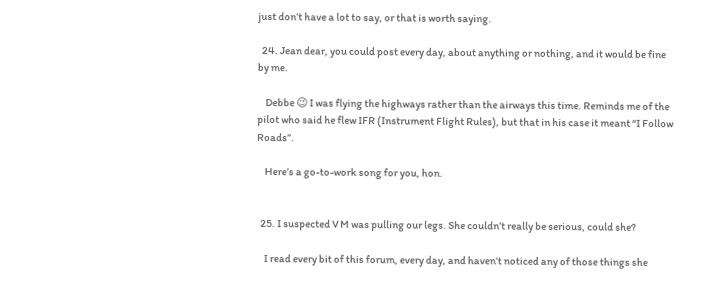just don’t have a lot to say, or that is worth saying.

  24. Jean dear, you could post every day, about anything or nothing, and it would be fine by me.

    Debbe 😉 I was flying the highways rather than the airways this time. Reminds me of the pilot who said he flew IFR (Instrument Flight Rules), but that in his case it meant “I Follow Roads”.

    Here’s a go-to-work song for you, hon.


  25. I suspected V M was pulling our legs. She couldn’t really be serious, could she?

    I read every bit of this forum, every day, and haven’t noticed any of those things she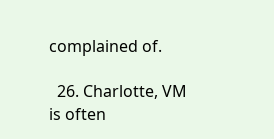complained of.

  26. Charlotte, VM is often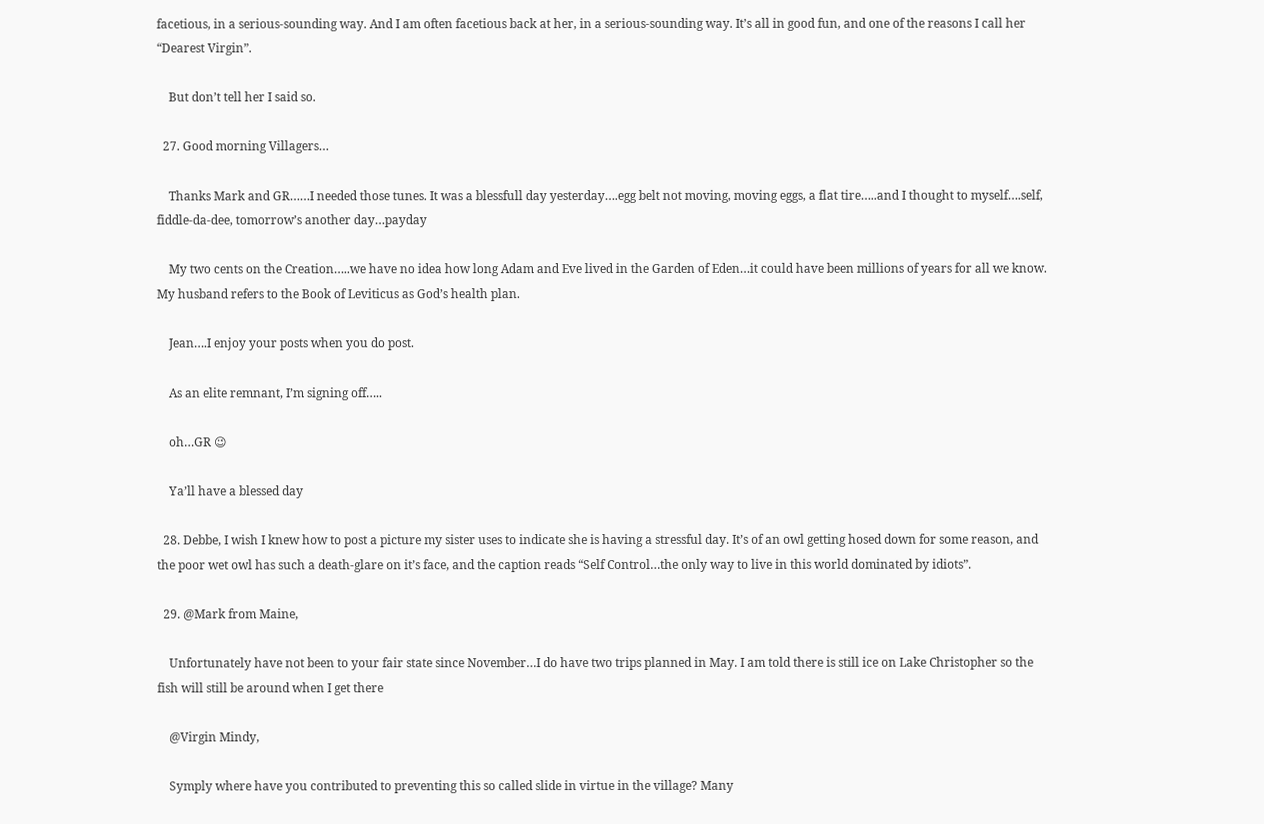facetious, in a serious-sounding way. And I am often facetious back at her, in a serious-sounding way. It’s all in good fun, and one of the reasons I call her “Dearest Virgin”.

    But don’t tell her I said so.

  27. Good morning Villagers…

    Thanks Mark and GR……I needed those tunes. It was a blessfull day yesterday….egg belt not moving, moving eggs, a flat tire…..and I thought to myself….self, fiddle-da-dee, tomorrow’s another day…payday

    My two cents on the Creation…..we have no idea how long Adam and Eve lived in the Garden of Eden…it could have been millions of years for all we know. My husband refers to the Book of Leviticus as God’s health plan.

    Jean….I enjoy your posts when you do post.

    As an elite remnant, I’m signing off…..

    oh…GR 😉

    Ya’ll have a blessed day

  28. Debbe, I wish I knew how to post a picture my sister uses to indicate she is having a stressful day. It’s of an owl getting hosed down for some reason, and the poor wet owl has such a death-glare on it’s face, and the caption reads “Self Control…the only way to live in this world dominated by idiots”.

  29. @Mark from Maine,

    Unfortunately have not been to your fair state since November…I do have two trips planned in May. I am told there is still ice on Lake Christopher so the fish will still be around when I get there

    @Virgin Mindy,

    Symply where have you contributed to preventing this so called slide in virtue in the village? Many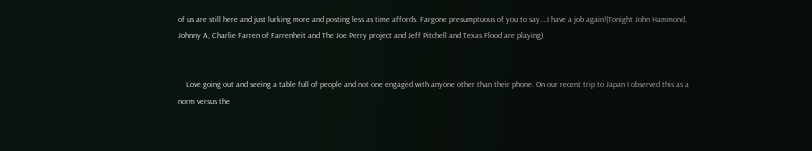of us are still here and just lurking more and posting less as time affords. Fargone presumptuous of you to say….I have a job again!(Tonight John Hammond, Johnny A, Charlie Farren of Farrenheit and The Joe Perry project and Jeff Pitchell and Texas Flood are playing)


    Love going out and seeing a table full of people and not one engaged with anyone other than their phone. On our recent trip to Japan I observed this as a norm versus the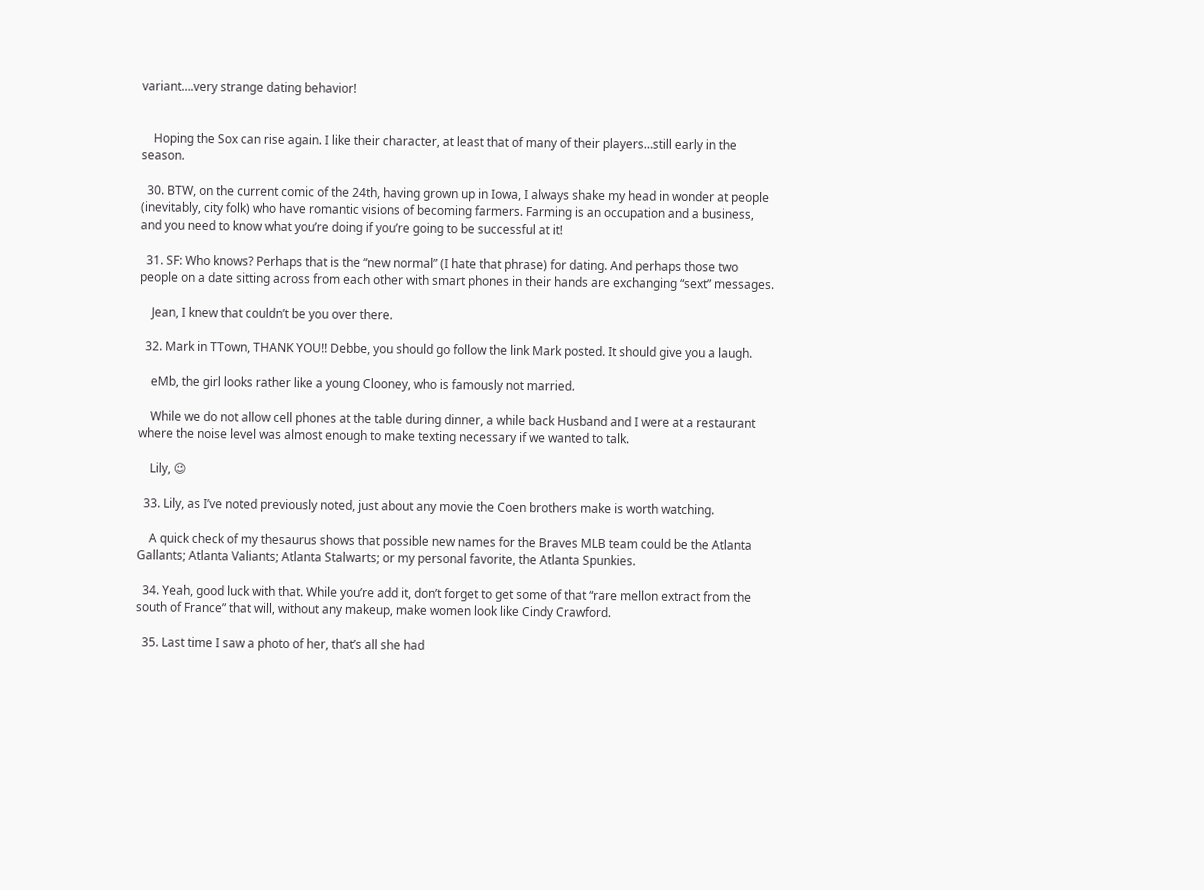variant….very strange dating behavior!


    Hoping the Sox can rise again. I like their character, at least that of many of their players…still early in the season.

  30. BTW, on the current comic of the 24th, having grown up in Iowa, I always shake my head in wonder at people (inevitably, city folk) who have romantic visions of becoming farmers. Farming is an occupation and a business, and you need to know what you’re doing if you’re going to be successful at it!

  31. SF: Who knows? Perhaps that is the “new normal” (I hate that phrase) for dating. And perhaps those two people on a date sitting across from each other with smart phones in their hands are exchanging “sext” messages.

    Jean, I knew that couldn’t be you over there.

  32. Mark in TTown, THANK YOU!! Debbe, you should go follow the link Mark posted. It should give you a laugh.

    eMb, the girl looks rather like a young Clooney, who is famously not married.

    While we do not allow cell phones at the table during dinner, a while back Husband and I were at a restaurant where the noise level was almost enough to make texting necessary if we wanted to talk.

    Lily, 😉

  33. Lily, as I’ve noted previously noted, just about any movie the Coen brothers make is worth watching.

    A quick check of my thesaurus shows that possible new names for the Braves MLB team could be the Atlanta Gallants; Atlanta Valiants; Atlanta Stalwarts; or my personal favorite, the Atlanta Spunkies.

  34. Yeah, good luck with that. While you’re add it, don’t forget to get some of that “rare mellon extract from the south of France” that will, without any makeup, make women look like Cindy Crawford.

  35. Last time I saw a photo of her, that’s all she had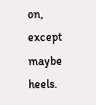on, except maybe heels.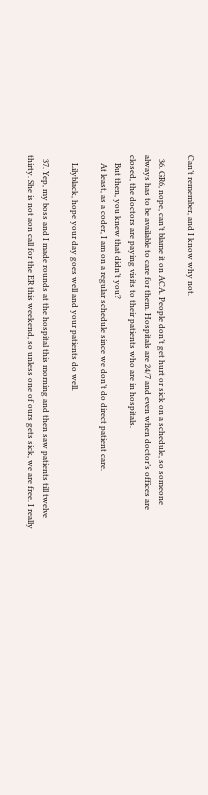Can’t remember, and I know why not.

  36. GR6, nope, can’t blame it on ACA. People don’t get hurt or sick on a schedule, so someone always has to be available to care for them. Hospitals are 24/7 and even when doctor’s offices are closed, the doctors are paying visits to their patients who are in hospitals.
    But then, you knew that didn’t you?
    At least, as a coder, I am on a regular schedule since we don’t do direct patient care.

    Lilyblack, hope your day goes well and your patients do well.

  37. Yep, my boss and I made rounds at the hospital this morning and then saw patients till twelve thirty. She is not aon call for the ER this weekend, so unless one of ours gets sick, we are free. I really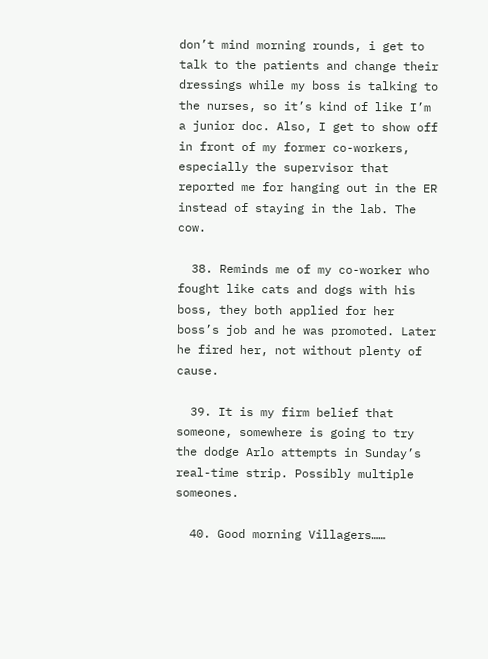don’t mind morning rounds, i get to talk to the patients and change their dressings while my boss is talking to the nurses, so it’s kind of like I’m a junior doc. Also, I get to show off in front of my former co-workers, especially the supervisor that reported me for hanging out in the ER instead of staying in the lab. The cow.

  38. Reminds me of my co-worker who fought like cats and dogs with his boss, they both applied for her boss’s job and he was promoted. Later he fired her, not without plenty of cause.

  39. It is my firm belief that someone, somewhere is going to try the dodge Arlo attempts in Sunday’s real-time strip. Possibly multiple someones.

  40. Good morning Villagers……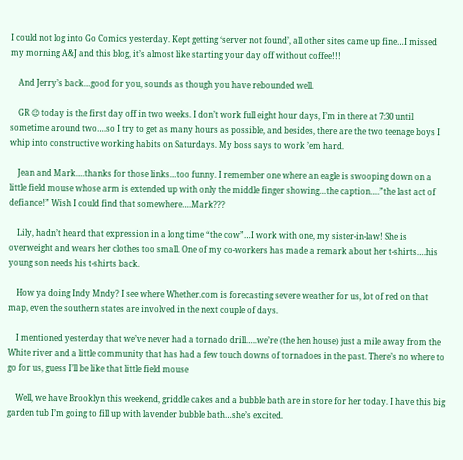I could not log into Go Comics yesterday. Kept getting ‘server not found’, all other sites came up fine…I missed my morning A&J and this blog, it’s almost like starting your day off without coffee!!!

    And Jerry’s back…good for you, sounds as though you have rebounded well.

    GR 😉 today is the first day off in two weeks. I don’t work full eight hour days, I’m in there at 7:30 until sometime around two….so I try to get as many hours as possible, and besides, there are the two teenage boys I whip into constructive working habits on Saturdays. My boss says to work ’em hard.

    Jean and Mark….thanks for those links…too funny. I remember one where an eagle is swooping down on a little field mouse whose arm is extended up with only the middle finger showing…the caption….”the last act of defiance!” Wish I could find that somewhere….Mark???

    Lily, hadn’t heard that expression in a long time “the cow”…I work with one, my sister-in-law! She is overweight and wears her clothes too small. One of my co-workers has made a remark about her t-shirts….his young son needs his t-shirts back.

    How ya doing Indy Mndy? I see where Whether.com is forecasting severe weather for us, lot of red on that map, even the southern states are involved in the next couple of days.

    I mentioned yesterday that we’ve never had a tornado drill…..we’re (the hen house) just a mile away from the White river and a little community that has had a few touch downs of tornadoes in the past. There’s no where to go for us, guess I’ll be like that little field mouse

    Well, we have Brooklyn this weekend, griddle cakes and a bubble bath are in store for her today. I have this big garden tub I’m going to fill up with lavender bubble bath…she’s excited.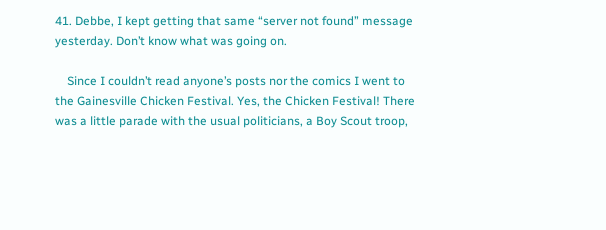41. Debbe, I kept getting that same “server not found” message yesterday. Don’t know what was going on.

    Since I couldn’t read anyone’s posts nor the comics I went to the Gainesville Chicken Festival. Yes, the Chicken Festival! There was a little parade with the usual politicians, a Boy Scout troop,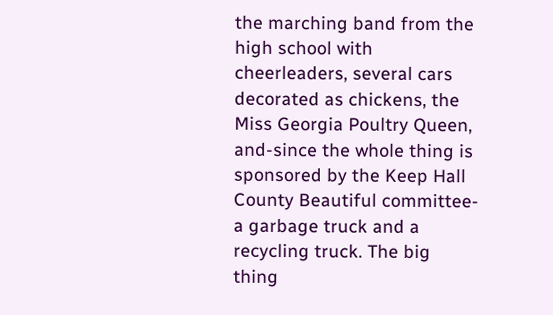the marching band from the high school with cheerleaders, several cars decorated as chickens, the Miss Georgia Poultry Queen, and-since the whole thing is sponsored by the Keep Hall County Beautiful committee-a garbage truck and a recycling truck. The big thing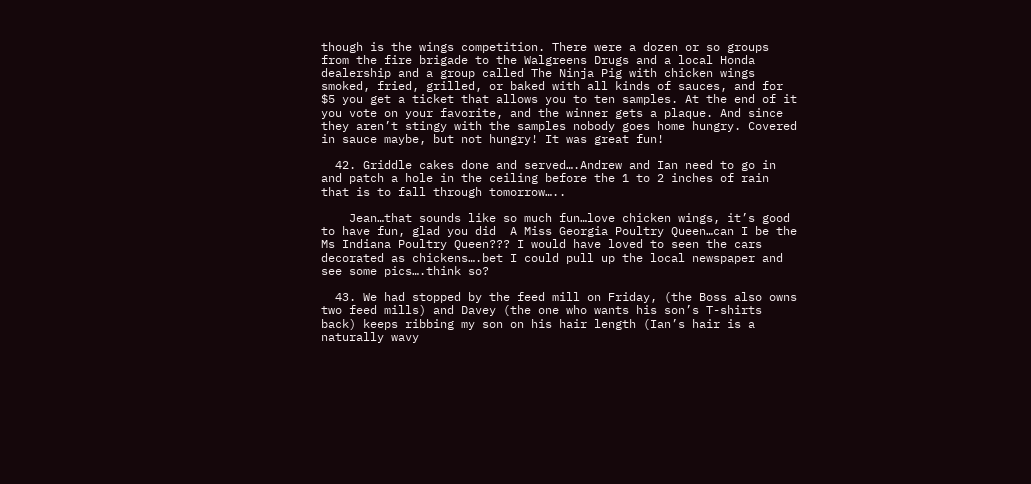though is the wings competition. There were a dozen or so groups from the fire brigade to the Walgreens Drugs and a local Honda dealership and a group called The Ninja Pig with chicken wings smoked, fried, grilled, or baked with all kinds of sauces, and for $5 you get a ticket that allows you to ten samples. At the end of it you vote on your favorite, and the winner gets a plaque. And since they aren’t stingy with the samples nobody goes home hungry. Covered in sauce maybe, but not hungry! It was great fun!

  42. Griddle cakes done and served….Andrew and Ian need to go in and patch a hole in the ceiling before the 1 to 2 inches of rain that is to fall through tomorrow…..

    Jean…that sounds like so much fun…love chicken wings, it’s good to have fun, glad you did  A Miss Georgia Poultry Queen…can I be the Ms Indiana Poultry Queen??? I would have loved to seen the cars decorated as chickens….bet I could pull up the local newspaper and see some pics….think so?

  43. We had stopped by the feed mill on Friday, (the Boss also owns two feed mills) and Davey (the one who wants his son’s T-shirts back) keeps ribbing my son on his hair length (Ian’s hair is a naturally wavy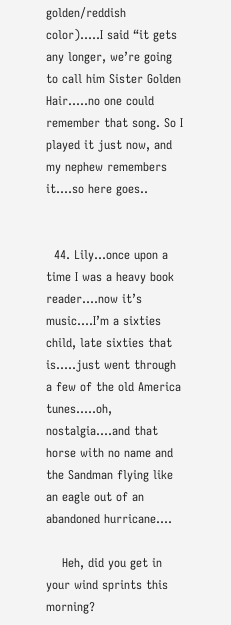golden/reddish color)…..I said “it gets any longer, we’re going to call him Sister Golden Hair…..no one could remember that song. So I played it just now, and my nephew remembers it….so here goes..


  44. Lily…once upon a time I was a heavy book reader….now it’s music….I’m a sixties child, late sixties that is…..just went through a few of the old America tunes…..oh, nostalgia….and that horse with no name and the Sandman flying like an eagle out of an abandoned hurricane….

    Heh, did you get in your wind sprints this morning?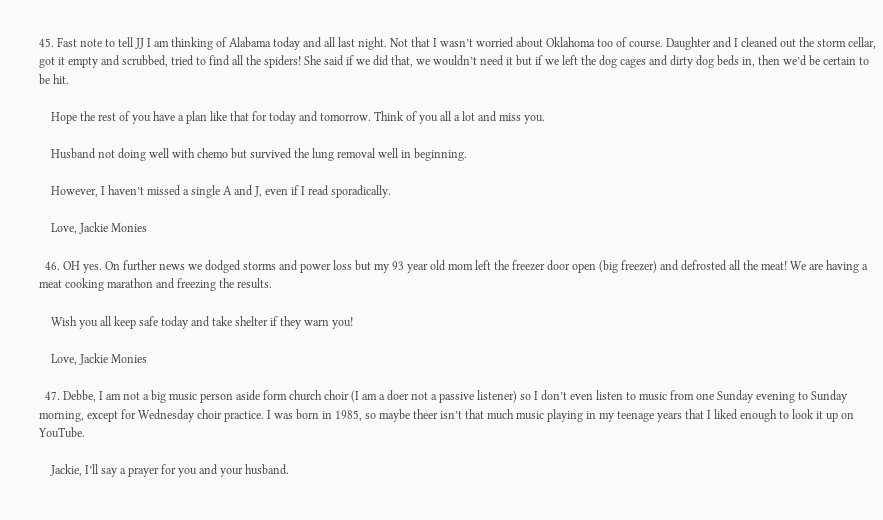45. Fast note to tell JJ I am thinking of Alabama today and all last night. Not that I wasn’t worried about Oklahoma too of course. Daughter and I cleaned out the storm cellar, got it empty and scrubbed, tried to find all the spiders! She said if we did that, we wouldn’t need it but if we left the dog cages and dirty dog beds in, then we’d be certain to be hit.

    Hope the rest of you have a plan like that for today and tomorrow. Think of you all a lot and miss you.

    Husband not doing well with chemo but survived the lung removal well in beginning.

    However, I haven’t missed a single A and J, even if I read sporadically.

    Love, Jackie Monies

  46. OH yes. On further news we dodged storms and power loss but my 93 year old mom left the freezer door open (big freezer) and defrosted all the meat! We are having a meat cooking marathon and freezing the results.

    Wish you all keep safe today and take shelter if they warn you!

    Love, Jackie Monies

  47. Debbe, I am not a big music person aside form church choir (I am a doer not a passive listener) so I don’t even listen to music from one Sunday evening to Sunday morning, except for Wednesday choir practice. I was born in 1985, so maybe theer isn’t that much music playing in my teenage years that I liked enough to look it up on YouTube.

    Jackie, I’ll say a prayer for you and your husband.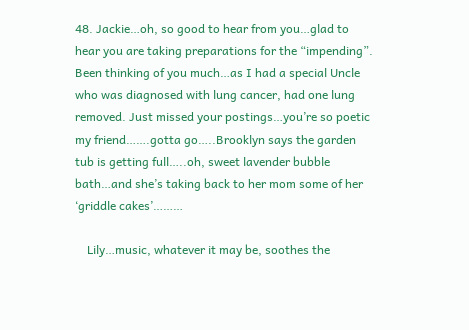48. Jackie…oh, so good to hear from you…glad to hear you are taking preparations for the “impending”. Been thinking of you much…as I had a special Uncle who was diagnosed with lung cancer, had one lung removed. Just missed your postings…you’re so poetic my friend…….gotta go…..Brooklyn says the garden tub is getting full…..oh, sweet lavender bubble bath…and she’s taking back to her mom some of her ‘griddle cakes’………

    Lily…music, whatever it may be, soothes the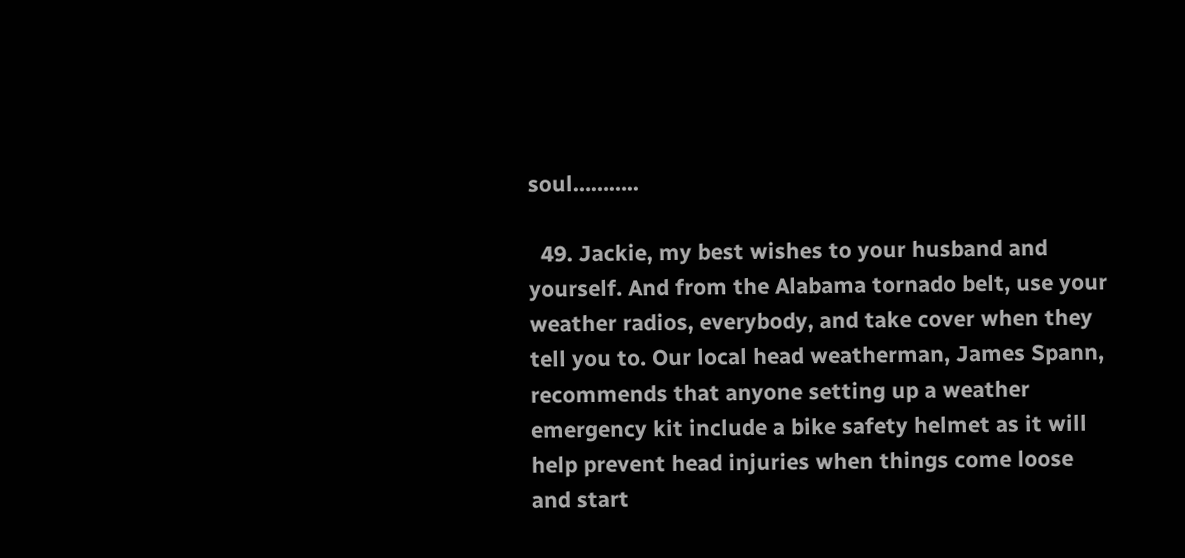soul………..

  49. Jackie, my best wishes to your husband and yourself. And from the Alabama tornado belt, use your weather radios, everybody, and take cover when they tell you to. Our local head weatherman, James Spann, recommends that anyone setting up a weather emergency kit include a bike safety helmet as it will help prevent head injuries when things come loose and start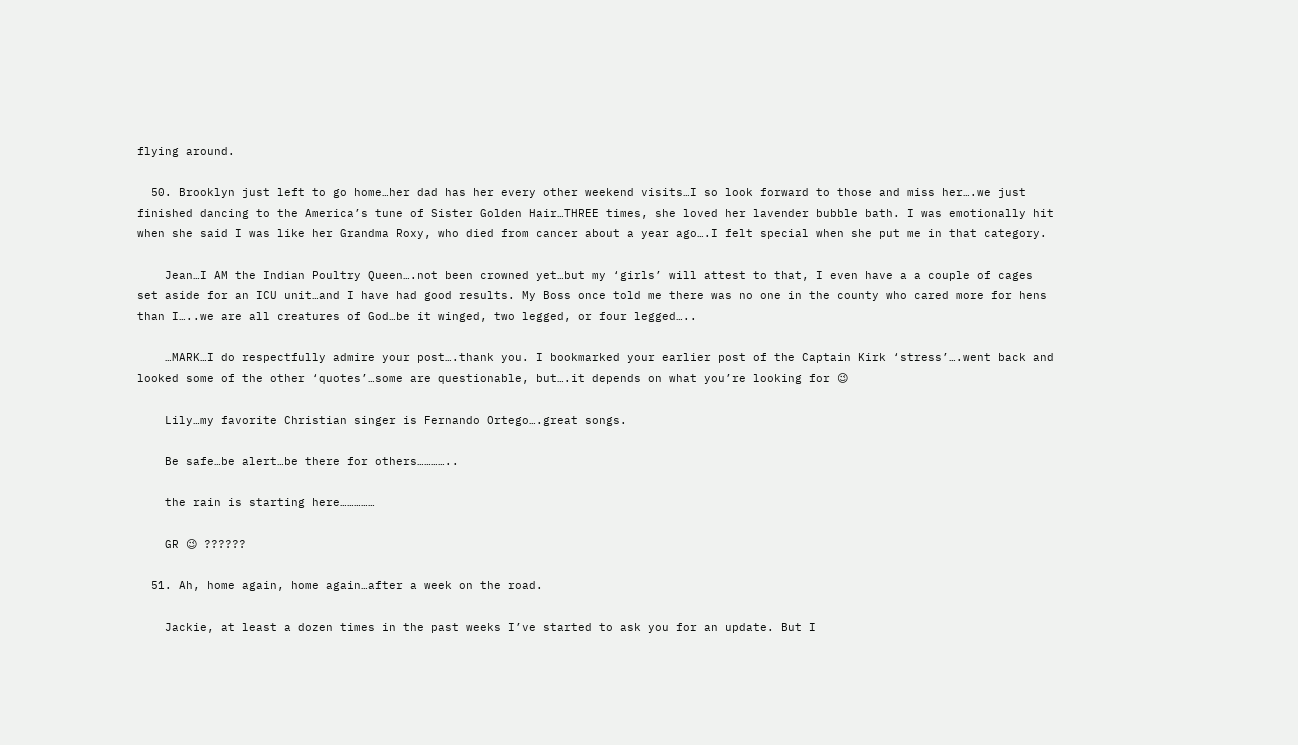flying around.

  50. Brooklyn just left to go home…her dad has her every other weekend visits…I so look forward to those and miss her….we just finished dancing to the America’s tune of Sister Golden Hair…THREE times, she loved her lavender bubble bath. I was emotionally hit when she said I was like her Grandma Roxy, who died from cancer about a year ago….I felt special when she put me in that category.

    Jean…I AM the Indian Poultry Queen….not been crowned yet…but my ‘girls’ will attest to that, I even have a a couple of cages set aside for an ICU unit…and I have had good results. My Boss once told me there was no one in the county who cared more for hens than I…..we are all creatures of God…be it winged, two legged, or four legged…..

    …MARK…I do respectfully admire your post….thank you. I bookmarked your earlier post of the Captain Kirk ‘stress’….went back and looked some of the other ‘quotes’…some are questionable, but….it depends on what you’re looking for 😉

    Lily…my favorite Christian singer is Fernando Ortego….great songs.

    Be safe…be alert…be there for others…………..

    the rain is starting here……………

    GR 😉 ??????

  51. Ah, home again, home again…after a week on the road.

    Jackie, at least a dozen times in the past weeks I’ve started to ask you for an update. But I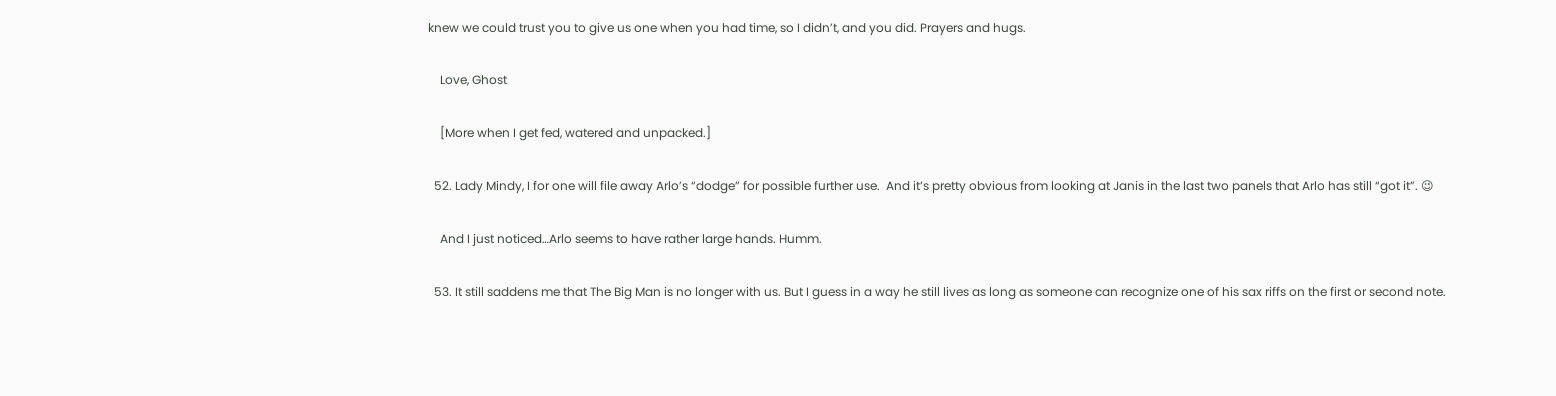knew we could trust you to give us one when you had time, so I didn’t, and you did. Prayers and hugs.

    Love, Ghost

    [More when I get fed, watered and unpacked.]

  52. Lady Mindy, I for one will file away Arlo’s “dodge” for possible further use.  And it’s pretty obvious from looking at Janis in the last two panels that Arlo has still “got it”. 😉

    And I just noticed…Arlo seems to have rather large hands. Humm.

  53. It still saddens me that The Big Man is no longer with us. But I guess in a way he still lives as long as someone can recognize one of his sax riffs on the first or second note.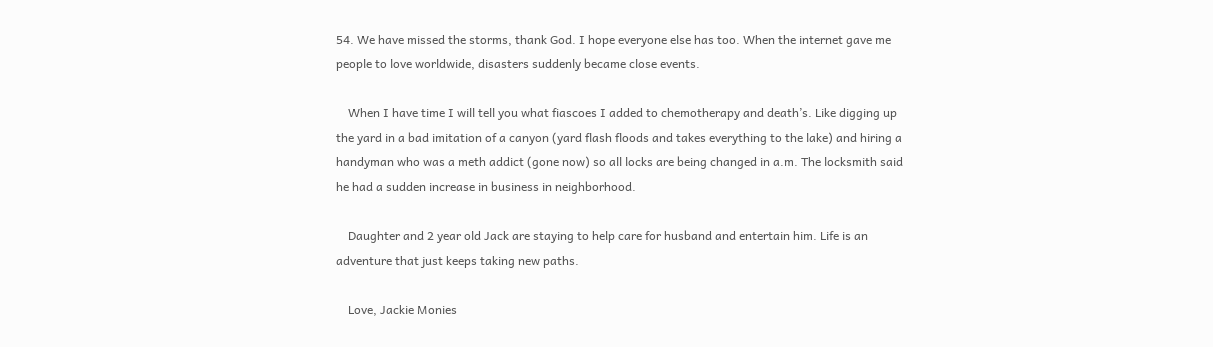54. We have missed the storms, thank God. I hope everyone else has too. When the internet gave me people to love worldwide, disasters suddenly became close events.

    When I have time I will tell you what fiascoes I added to chemotherapy and death’s. Like digging up the yard in a bad imitation of a canyon (yard flash floods and takes everything to the lake) and hiring a handyman who was a meth addict (gone now) so all locks are being changed in a.m. The locksmith said he had a sudden increase in business in neighborhood.

    Daughter and 2 year old Jack are staying to help care for husband and entertain him. Life is an adventure that just keeps taking new paths.

    Love, Jackie Monies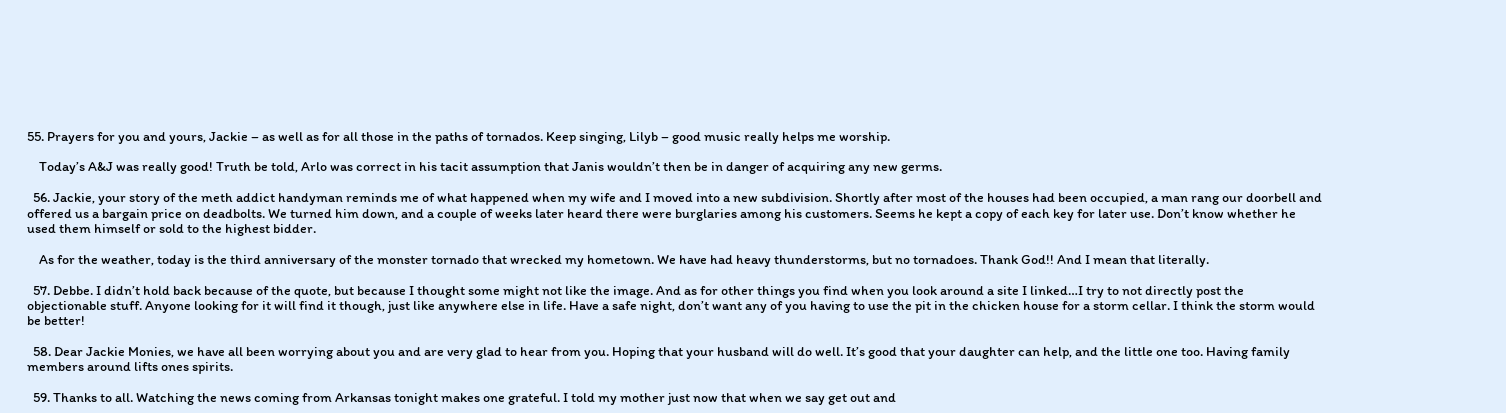55. Prayers for you and yours, Jackie – as well as for all those in the paths of tornados. Keep singing, Lilyb – good music really helps me worship.

    Today’s A&J was really good! Truth be told, Arlo was correct in his tacit assumption that Janis wouldn’t then be in danger of acquiring any new germs.

  56. Jackie, your story of the meth addict handyman reminds me of what happened when my wife and I moved into a new subdivision. Shortly after most of the houses had been occupied, a man rang our doorbell and offered us a bargain price on deadbolts. We turned him down, and a couple of weeks later heard there were burglaries among his customers. Seems he kept a copy of each key for later use. Don’t know whether he used them himself or sold to the highest bidder.

    As for the weather, today is the third anniversary of the monster tornado that wrecked my hometown. We have had heavy thunderstorms, but no tornadoes. Thank God!! And I mean that literally.

  57. Debbe. I didn’t hold back because of the quote, but because I thought some might not like the image. And as for other things you find when you look around a site I linked…I try to not directly post the objectionable stuff. Anyone looking for it will find it though, just like anywhere else in life. Have a safe night, don’t want any of you having to use the pit in the chicken house for a storm cellar. I think the storm would be better!

  58. Dear Jackie Monies, we have all been worrying about you and are very glad to hear from you. Hoping that your husband will do well. It’s good that your daughter can help, and the little one too. Having family members around lifts ones spirits.

  59. Thanks to all. Watching the news coming from Arkansas tonight makes one grateful. I told my mother just now that when we say get out and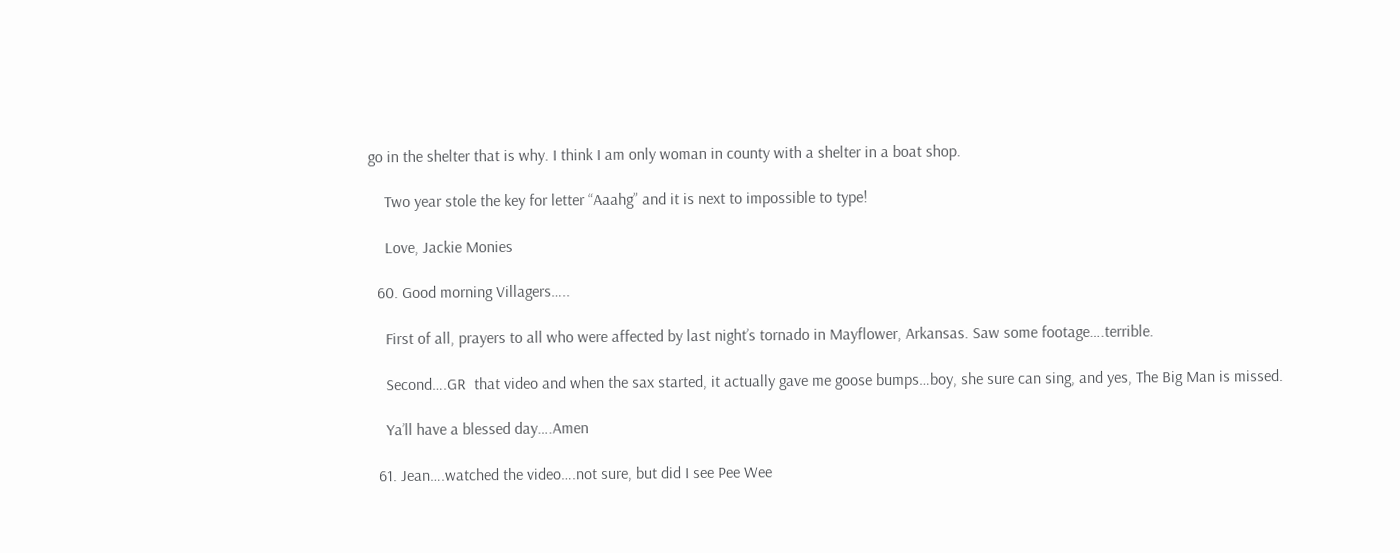go in the shelter that is why. I think I am only woman in county with a shelter in a boat shop.

    Two year stole the key for letter “Aaahg” and it is next to impossible to type!

    Love, Jackie Monies

  60. Good morning Villagers…..

    First of all, prayers to all who were affected by last night’s tornado in Mayflower, Arkansas. Saw some footage….terrible.

    Second….GR  that video and when the sax started, it actually gave me goose bumps…boy, she sure can sing, and yes, The Big Man is missed.

    Ya’ll have a blessed day….Amen

  61. Jean….watched the video….not sure, but did I see Pee Wee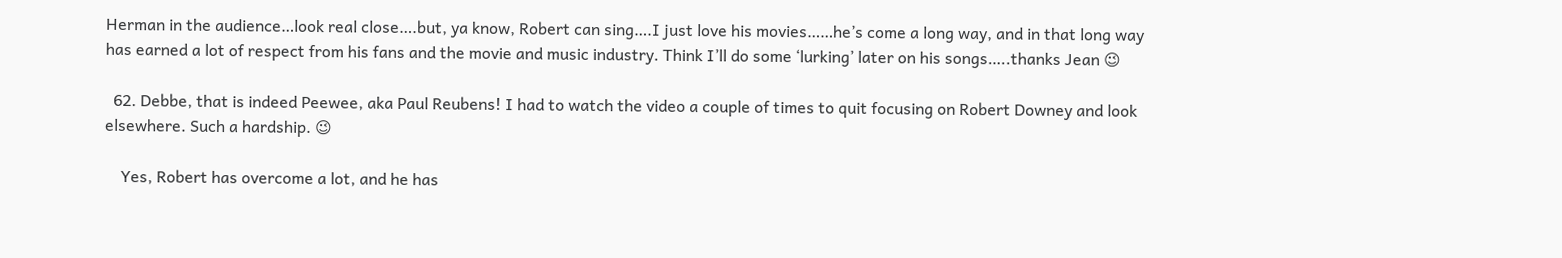Herman in the audience…look real close….but, ya know, Robert can sing….I just love his movies……he’s come a long way, and in that long way has earned a lot of respect from his fans and the movie and music industry. Think I’ll do some ‘lurking’ later on his songs…..thanks Jean 😉

  62. Debbe, that is indeed Peewee, aka Paul Reubens! I had to watch the video a couple of times to quit focusing on Robert Downey and look elsewhere. Such a hardship. 😉

    Yes, Robert has overcome a lot, and he has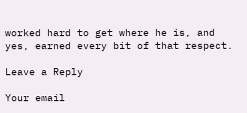worked hard to get where he is, and yes, earned every bit of that respect.

Leave a Reply

Your email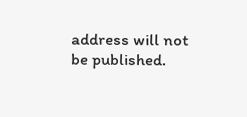address will not be published.